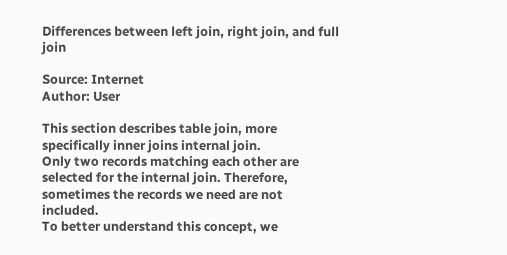Differences between left join, right join, and full join

Source: Internet
Author: User

This section describes table join, more specifically inner joins internal join.
Only two records matching each other are selected for the internal join. Therefore, sometimes the records we need are not included.
To better understand this concept, we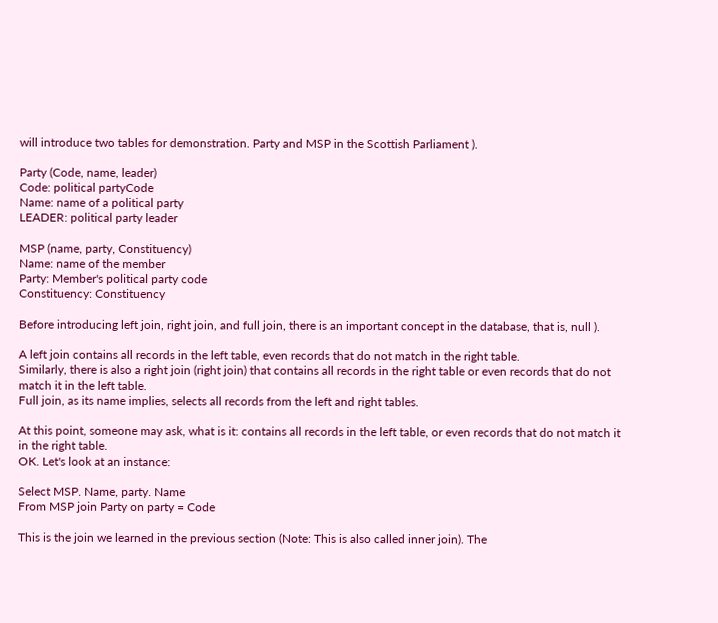will introduce two tables for demonstration. Party and MSP in the Scottish Parliament ).

Party (Code, name, leader)
Code: political partyCode
Name: name of a political party
LEADER: political party leader

MSP (name, party, Constituency)
Name: name of the member
Party: Member's political party code
Constituency: Constituency

Before introducing left join, right join, and full join, there is an important concept in the database, that is, null ).

A left join contains all records in the left table, even records that do not match in the right table.
Similarly, there is also a right join (right join) that contains all records in the right table or even records that do not match it in the left table.
Full join, as its name implies, selects all records from the left and right tables.

At this point, someone may ask, what is it: contains all records in the left table, or even records that do not match it in the right table.
OK. Let's look at an instance:

Select MSP. Name, party. Name
From MSP join Party on party = Code

This is the join we learned in the previous section (Note: This is also called inner join). The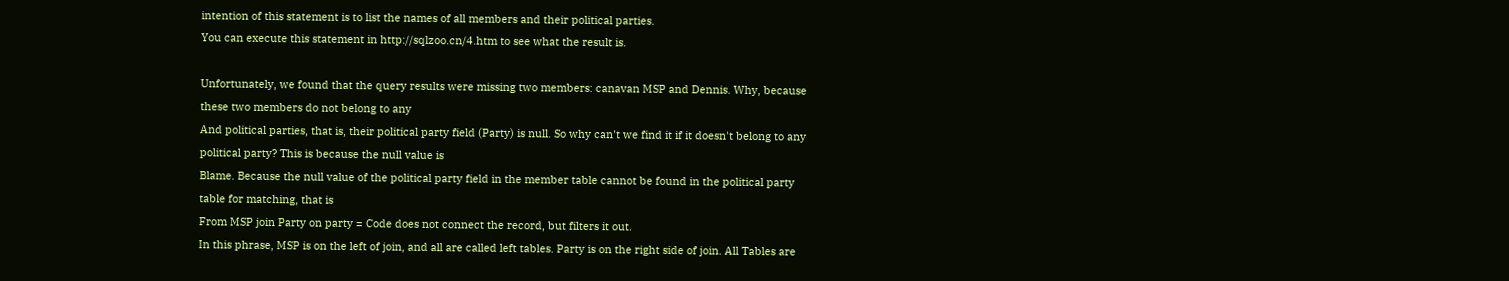intention of this statement is to list the names of all members and their political parties.
You can execute this statement in http://sqlzoo.cn/4.htm to see what the result is.

Unfortunately, we found that the query results were missing two members: canavan MSP and Dennis. Why, because these two members do not belong to any
And political parties, that is, their political party field (Party) is null. So why can't we find it if it doesn't belong to any political party? This is because the null value is
Blame. Because the null value of the political party field in the member table cannot be found in the political party table for matching, that is
From MSP join Party on party = Code does not connect the record, but filters it out.
In this phrase, MSP is on the left of join, and all are called left tables. Party is on the right side of join. All Tables are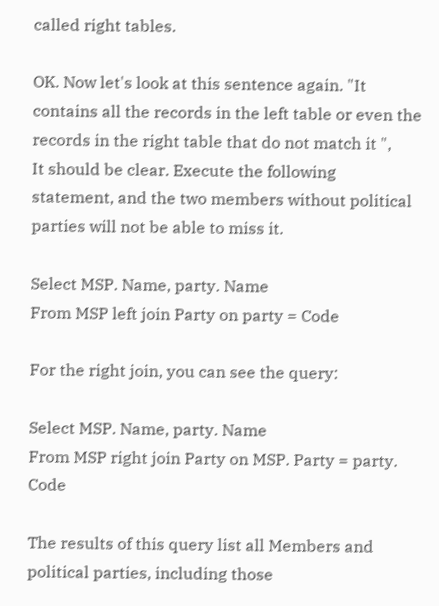called right tables.

OK. Now let's look at this sentence again. "It contains all the records in the left table or even the records in the right table that do not match it ",
It should be clear. Execute the following statement, and the two members without political parties will not be able to miss it.

Select MSP. Name, party. Name
From MSP left join Party on party = Code

For the right join, you can see the query:

Select MSP. Name, party. Name
From MSP right join Party on MSP. Party = party. Code

The results of this query list all Members and political parties, including those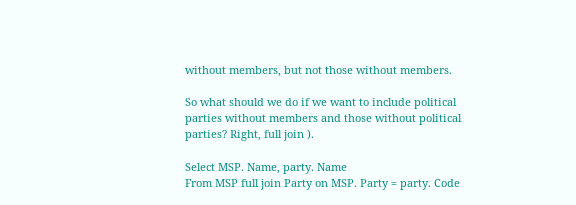without members, but not those without members.

So what should we do if we want to include political parties without members and those without political parties? Right, full join ).

Select MSP. Name, party. Name
From MSP full join Party on MSP. Party = party. Code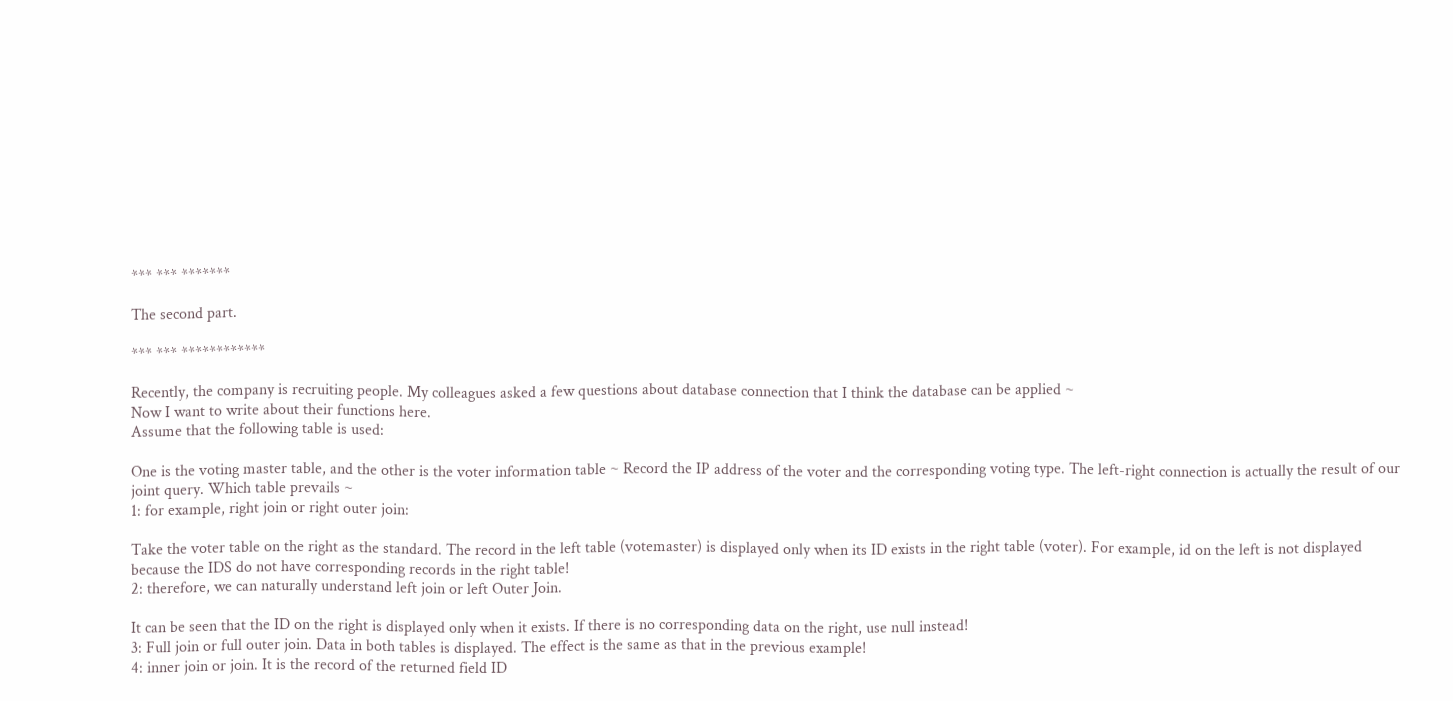*** *** *******

The second part.

*** *** ************

Recently, the company is recruiting people. My colleagues asked a few questions about database connection that I think the database can be applied ~
Now I want to write about their functions here.
Assume that the following table is used:

One is the voting master table, and the other is the voter information table ~ Record the IP address of the voter and the corresponding voting type. The left-right connection is actually the result of our joint query. Which table prevails ~
1: for example, right join or right outer join:

Take the voter table on the right as the standard. The record in the left table (votemaster) is displayed only when its ID exists in the right table (voter). For example, id on the left is not displayed because the IDS do not have corresponding records in the right table!
2: therefore, we can naturally understand left join or left Outer Join.

It can be seen that the ID on the right is displayed only when it exists. If there is no corresponding data on the right, use null instead!
3: Full join or full outer join. Data in both tables is displayed. The effect is the same as that in the previous example!
4: inner join or join. It is the record of the returned field ID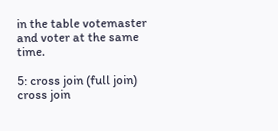in the table votemaster and voter at the same time.

5: cross join (full join) cross join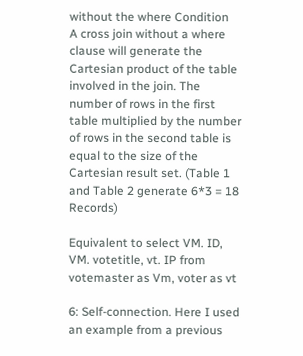without the where Condition
A cross join without a where clause will generate the Cartesian product of the table involved in the join. The number of rows in the first table multiplied by the number of rows in the second table is equal to the size of the Cartesian result set. (Table 1 and Table 2 generate 6*3 = 18 Records)

Equivalent to select VM. ID, VM. votetitle, vt. IP from votemaster as Vm, voter as vt

6: Self-connection. Here I used an example from a previous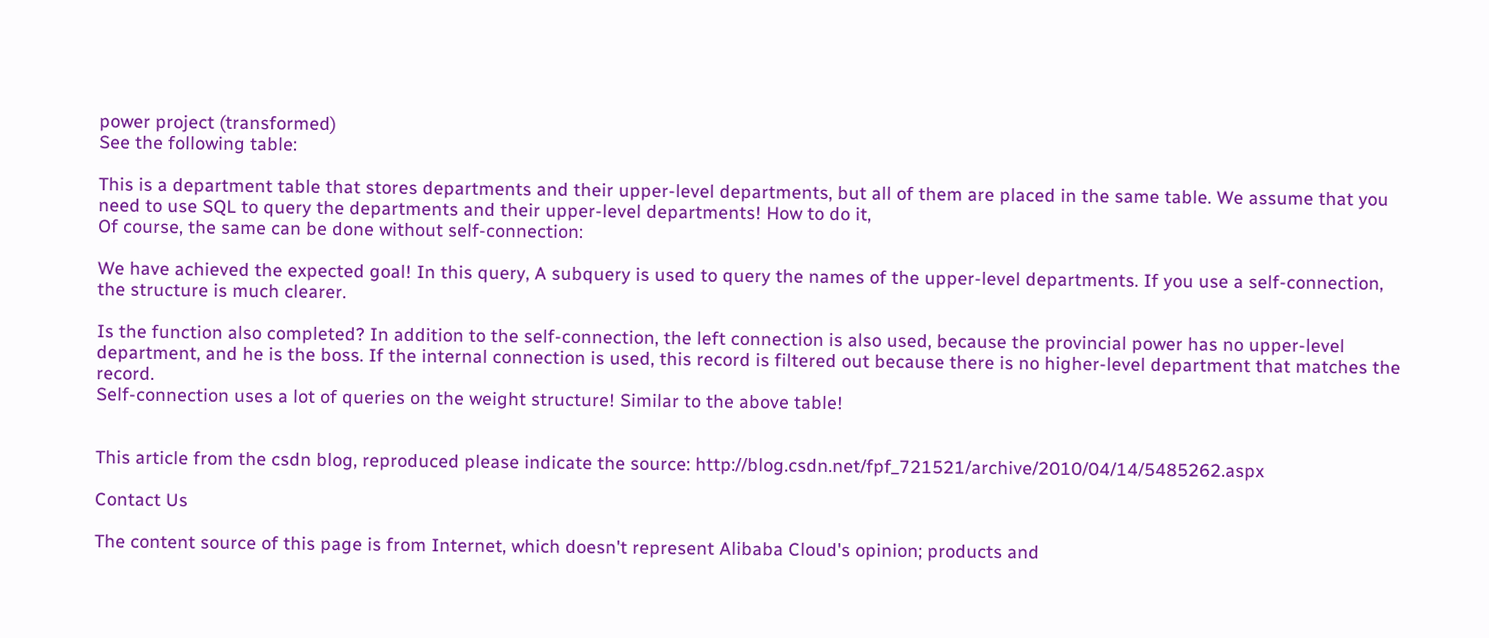power project (transformed)
See the following table:

This is a department table that stores departments and their upper-level departments, but all of them are placed in the same table. We assume that you need to use SQL to query the departments and their upper-level departments! How to do it,
Of course, the same can be done without self-connection:

We have achieved the expected goal! In this query, A subquery is used to query the names of the upper-level departments. If you use a self-connection, the structure is much clearer.

Is the function also completed? In addition to the self-connection, the left connection is also used, because the provincial power has no upper-level department, and he is the boss. If the internal connection is used, this record is filtered out because there is no higher-level department that matches the record.
Self-connection uses a lot of queries on the weight structure! Similar to the above table!


This article from the csdn blog, reproduced please indicate the source: http://blog.csdn.net/fpf_721521/archive/2010/04/14/5485262.aspx

Contact Us

The content source of this page is from Internet, which doesn't represent Alibaba Cloud's opinion; products and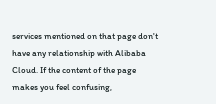services mentioned on that page don't have any relationship with Alibaba Cloud. If the content of the page makes you feel confusing,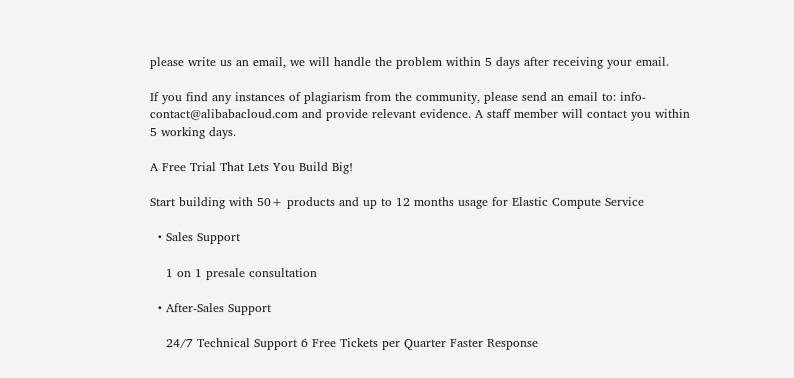please write us an email, we will handle the problem within 5 days after receiving your email.

If you find any instances of plagiarism from the community, please send an email to: info-contact@alibabacloud.com and provide relevant evidence. A staff member will contact you within 5 working days.

A Free Trial That Lets You Build Big!

Start building with 50+ products and up to 12 months usage for Elastic Compute Service

  • Sales Support

    1 on 1 presale consultation

  • After-Sales Support

    24/7 Technical Support 6 Free Tickets per Quarter Faster Response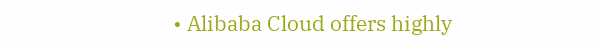• Alibaba Cloud offers highly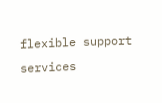flexible support services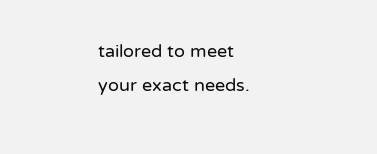tailored to meet your exact needs.